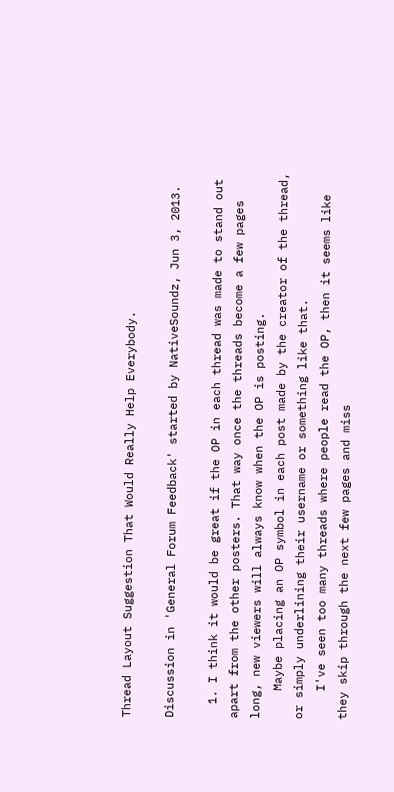Thread Layout Suggestion That Would Really Help Everybody.

Discussion in 'General Forum Feedback' started by NativeSoundz, Jun 3, 2013.

  1. I think it would be great if the OP in each thread was made to stand out apart from the other posters. That way once the threads become a few pages long, new viewers will always know when the OP is posting.
    Maybe placing an OP symbol in each post made by the creator of the thread, or simply underlining their username or something like that.
    I've seen too many threads where people read the OP, then it seems like they skip through the next few pages and miss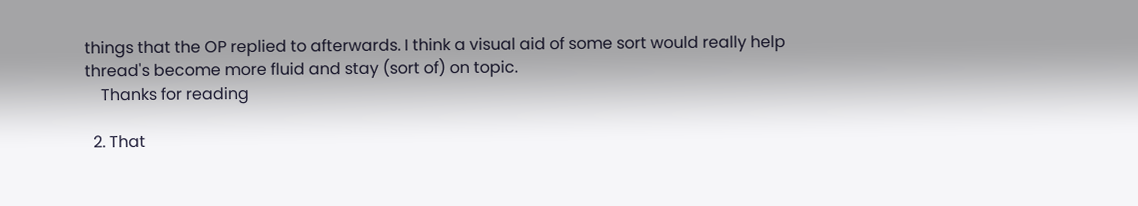things that the OP replied to afterwards. I think a visual aid of some sort would really help thread's become more fluid and stay (sort of) on topic.
    Thanks for reading

  2. That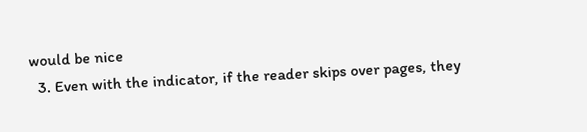would be nice
  3. Even with the indicator, if the reader skips over pages, they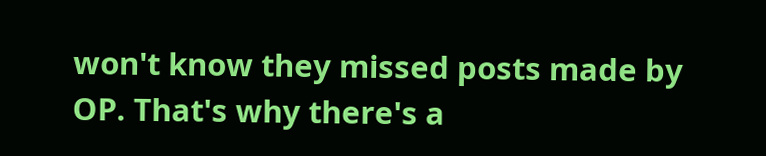won't know they missed posts made by OP. That's why there's a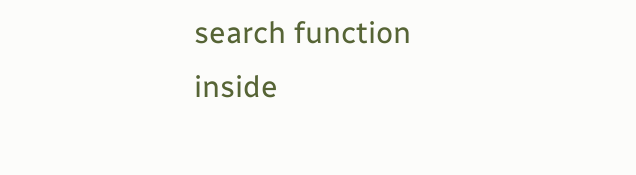search function inside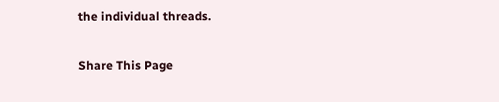the individual threads.

Share This Page